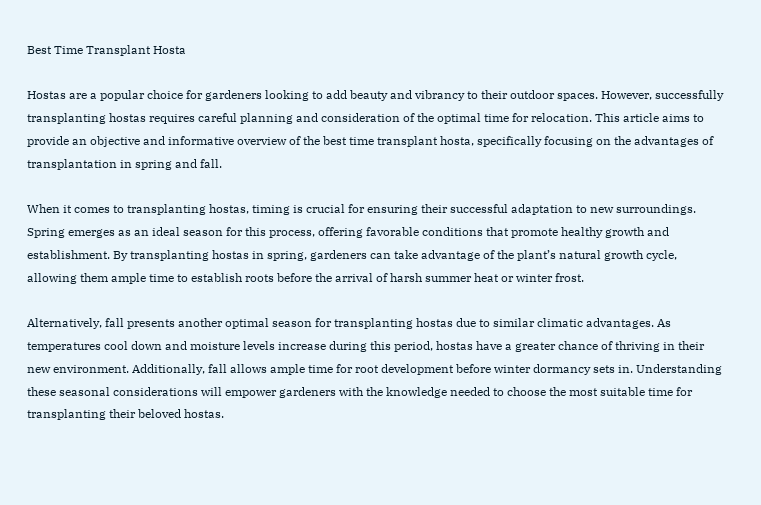Best Time Transplant Hosta

Hostas are a popular choice for gardeners looking to add beauty and vibrancy to their outdoor spaces. However, successfully transplanting hostas requires careful planning and consideration of the optimal time for relocation. This article aims to provide an objective and informative overview of the best time transplant hosta, specifically focusing on the advantages of transplantation in spring and fall.

When it comes to transplanting hostas, timing is crucial for ensuring their successful adaptation to new surroundings. Spring emerges as an ideal season for this process, offering favorable conditions that promote healthy growth and establishment. By transplanting hostas in spring, gardeners can take advantage of the plant’s natural growth cycle, allowing them ample time to establish roots before the arrival of harsh summer heat or winter frost.

Alternatively, fall presents another optimal season for transplanting hostas due to similar climatic advantages. As temperatures cool down and moisture levels increase during this period, hostas have a greater chance of thriving in their new environment. Additionally, fall allows ample time for root development before winter dormancy sets in. Understanding these seasonal considerations will empower gardeners with the knowledge needed to choose the most suitable time for transplanting their beloved hostas.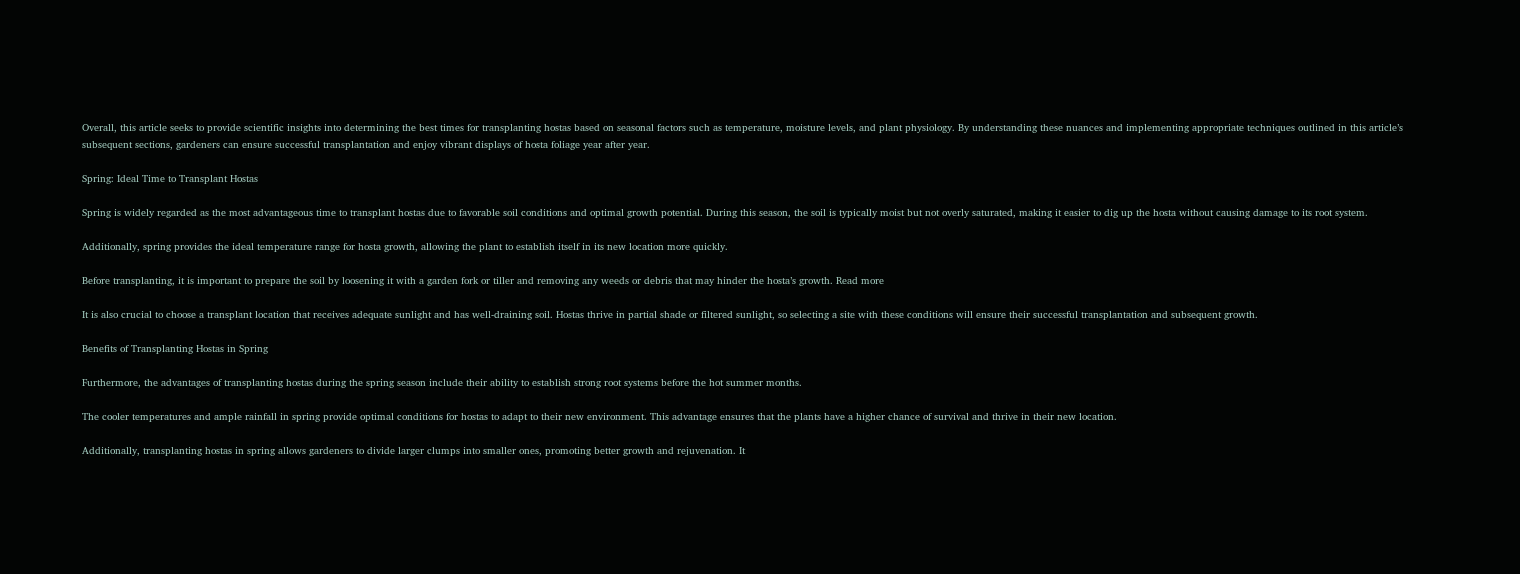Overall, this article seeks to provide scientific insights into determining the best times for transplanting hostas based on seasonal factors such as temperature, moisture levels, and plant physiology. By understanding these nuances and implementing appropriate techniques outlined in this article’s subsequent sections, gardeners can ensure successful transplantation and enjoy vibrant displays of hosta foliage year after year.

Spring: Ideal Time to Transplant Hostas

Spring is widely regarded as the most advantageous time to transplant hostas due to favorable soil conditions and optimal growth potential. During this season, the soil is typically moist but not overly saturated, making it easier to dig up the hosta without causing damage to its root system.

Additionally, spring provides the ideal temperature range for hosta growth, allowing the plant to establish itself in its new location more quickly.

Before transplanting, it is important to prepare the soil by loosening it with a garden fork or tiller and removing any weeds or debris that may hinder the hosta’s growth. Read more

It is also crucial to choose a transplant location that receives adequate sunlight and has well-draining soil. Hostas thrive in partial shade or filtered sunlight, so selecting a site with these conditions will ensure their successful transplantation and subsequent growth.

Benefits of Transplanting Hostas in Spring

Furthermore, the advantages of transplanting hostas during the spring season include their ability to establish strong root systems before the hot summer months.

The cooler temperatures and ample rainfall in spring provide optimal conditions for hostas to adapt to their new environment. This advantage ensures that the plants have a higher chance of survival and thrive in their new location.

Additionally, transplanting hostas in spring allows gardeners to divide larger clumps into smaller ones, promoting better growth and rejuvenation. It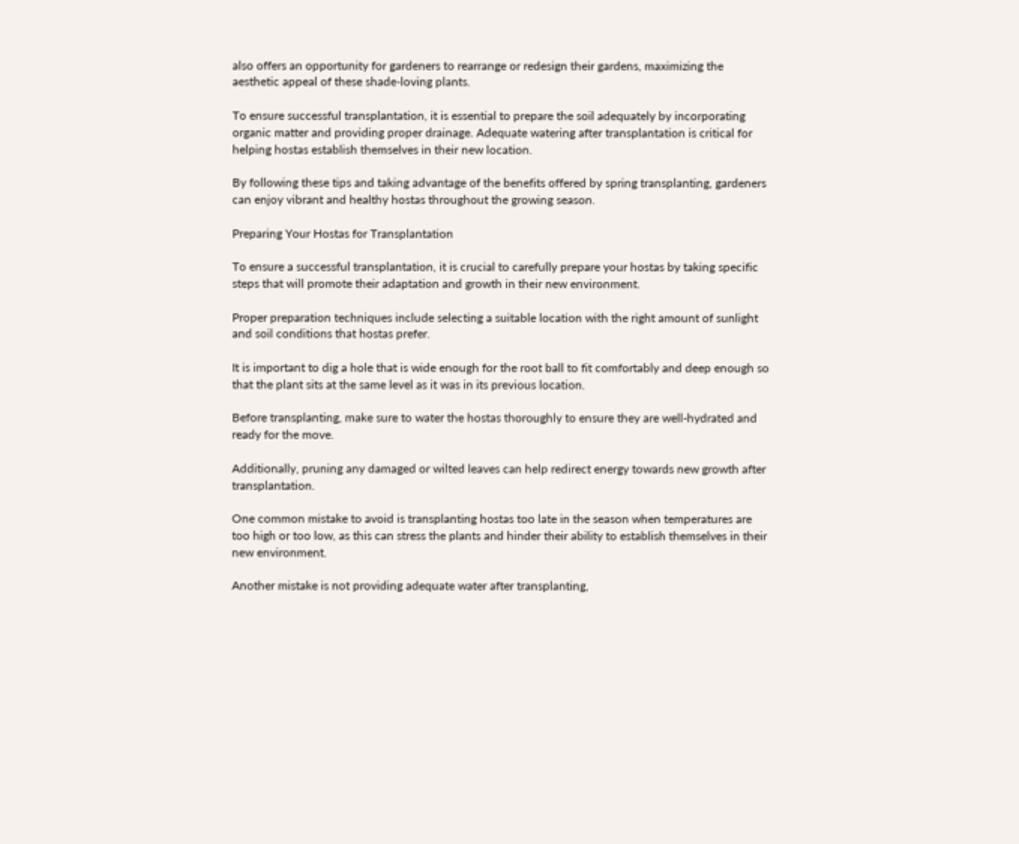also offers an opportunity for gardeners to rearrange or redesign their gardens, maximizing the aesthetic appeal of these shade-loving plants.

To ensure successful transplantation, it is essential to prepare the soil adequately by incorporating organic matter and providing proper drainage. Adequate watering after transplantation is critical for helping hostas establish themselves in their new location.

By following these tips and taking advantage of the benefits offered by spring transplanting, gardeners can enjoy vibrant and healthy hostas throughout the growing season.

Preparing Your Hostas for Transplantation

To ensure a successful transplantation, it is crucial to carefully prepare your hostas by taking specific steps that will promote their adaptation and growth in their new environment.

Proper preparation techniques include selecting a suitable location with the right amount of sunlight and soil conditions that hostas prefer.

It is important to dig a hole that is wide enough for the root ball to fit comfortably and deep enough so that the plant sits at the same level as it was in its previous location.

Before transplanting, make sure to water the hostas thoroughly to ensure they are well-hydrated and ready for the move.

Additionally, pruning any damaged or wilted leaves can help redirect energy towards new growth after transplantation.

One common mistake to avoid is transplanting hostas too late in the season when temperatures are too high or too low, as this can stress the plants and hinder their ability to establish themselves in their new environment.

Another mistake is not providing adequate water after transplanting,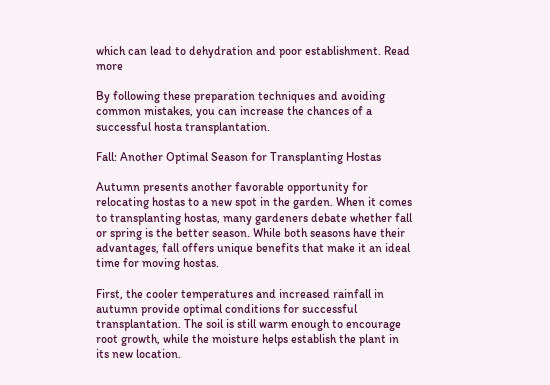which can lead to dehydration and poor establishment. Read more

By following these preparation techniques and avoiding common mistakes, you can increase the chances of a successful hosta transplantation.

Fall: Another Optimal Season for Transplanting Hostas

Autumn presents another favorable opportunity for relocating hostas to a new spot in the garden. When it comes to transplanting hostas, many gardeners debate whether fall or spring is the better season. While both seasons have their advantages, fall offers unique benefits that make it an ideal time for moving hostas.

First, the cooler temperatures and increased rainfall in autumn provide optimal conditions for successful transplantation. The soil is still warm enough to encourage root growth, while the moisture helps establish the plant in its new location.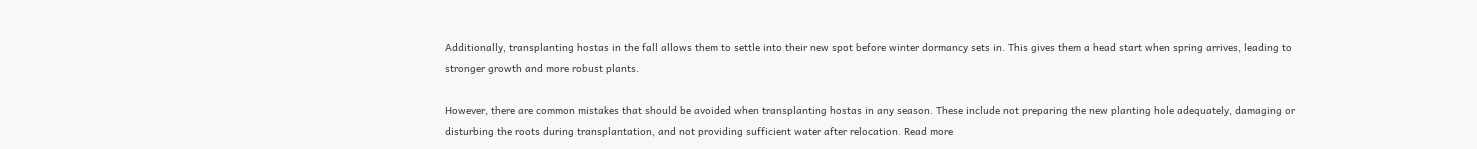Additionally, transplanting hostas in the fall allows them to settle into their new spot before winter dormancy sets in. This gives them a head start when spring arrives, leading to stronger growth and more robust plants.

However, there are common mistakes that should be avoided when transplanting hostas in any season. These include not preparing the new planting hole adequately, damaging or disturbing the roots during transplantation, and not providing sufficient water after relocation. Read more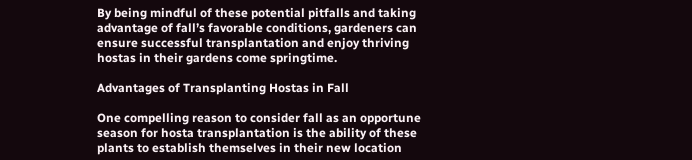By being mindful of these potential pitfalls and taking advantage of fall’s favorable conditions, gardeners can ensure successful transplantation and enjoy thriving hostas in their gardens come springtime.

Advantages of Transplanting Hostas in Fall

One compelling reason to consider fall as an opportune season for hosta transplantation is the ability of these plants to establish themselves in their new location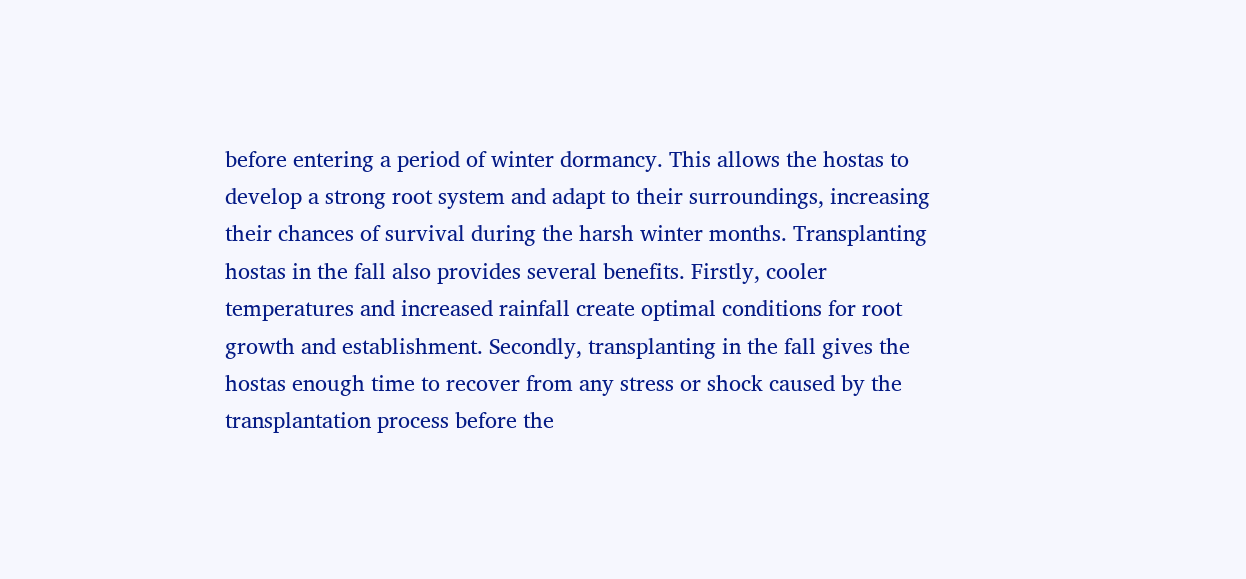before entering a period of winter dormancy. This allows the hostas to develop a strong root system and adapt to their surroundings, increasing their chances of survival during the harsh winter months. Transplanting hostas in the fall also provides several benefits. Firstly, cooler temperatures and increased rainfall create optimal conditions for root growth and establishment. Secondly, transplanting in the fall gives the hostas enough time to recover from any stress or shock caused by the transplantation process before the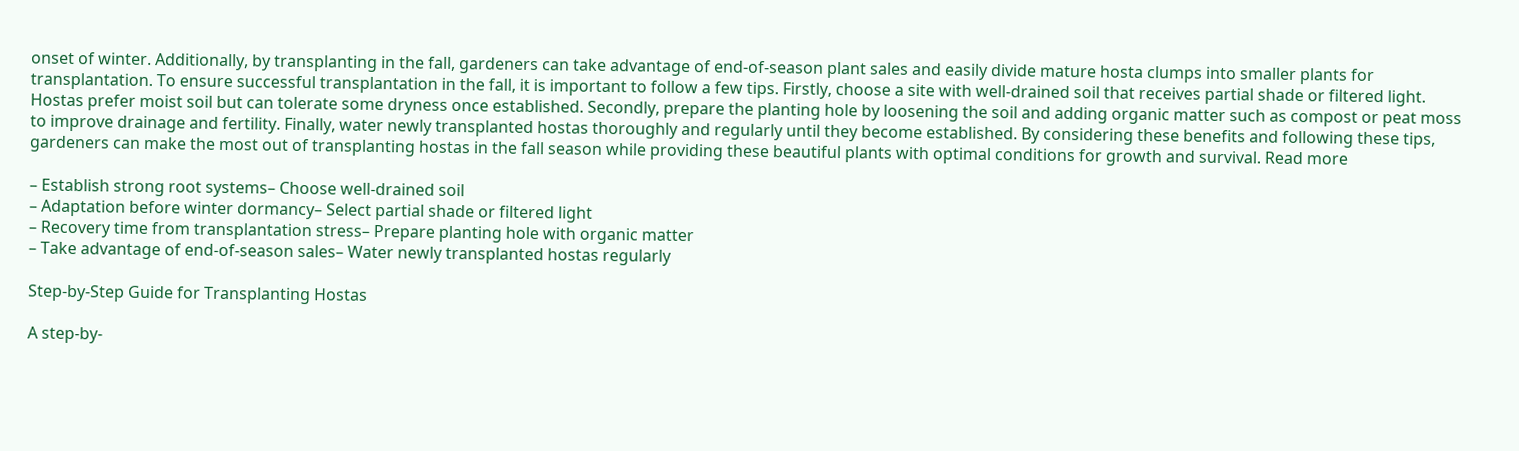onset of winter. Additionally, by transplanting in the fall, gardeners can take advantage of end-of-season plant sales and easily divide mature hosta clumps into smaller plants for transplantation. To ensure successful transplantation in the fall, it is important to follow a few tips. Firstly, choose a site with well-drained soil that receives partial shade or filtered light. Hostas prefer moist soil but can tolerate some dryness once established. Secondly, prepare the planting hole by loosening the soil and adding organic matter such as compost or peat moss to improve drainage and fertility. Finally, water newly transplanted hostas thoroughly and regularly until they become established. By considering these benefits and following these tips, gardeners can make the most out of transplanting hostas in the fall season while providing these beautiful plants with optimal conditions for growth and survival. Read more

– Establish strong root systems– Choose well-drained soil
– Adaptation before winter dormancy– Select partial shade or filtered light
– Recovery time from transplantation stress– Prepare planting hole with organic matter
– Take advantage of end-of-season sales– Water newly transplanted hostas regularly

Step-by-Step Guide for Transplanting Hostas

A step-by-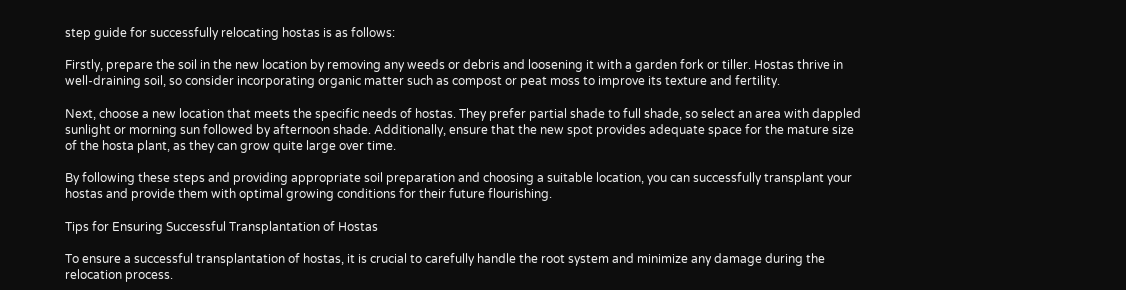step guide for successfully relocating hostas is as follows:

Firstly, prepare the soil in the new location by removing any weeds or debris and loosening it with a garden fork or tiller. Hostas thrive in well-draining soil, so consider incorporating organic matter such as compost or peat moss to improve its texture and fertility.

Next, choose a new location that meets the specific needs of hostas. They prefer partial shade to full shade, so select an area with dappled sunlight or morning sun followed by afternoon shade. Additionally, ensure that the new spot provides adequate space for the mature size of the hosta plant, as they can grow quite large over time.

By following these steps and providing appropriate soil preparation and choosing a suitable location, you can successfully transplant your hostas and provide them with optimal growing conditions for their future flourishing.

Tips for Ensuring Successful Transplantation of Hostas

To ensure a successful transplantation of hostas, it is crucial to carefully handle the root system and minimize any damage during the relocation process.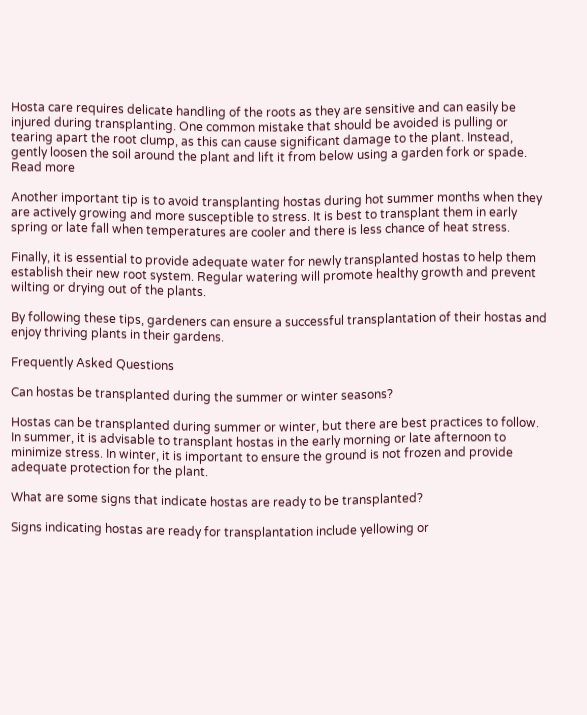Hosta care requires delicate handling of the roots as they are sensitive and can easily be injured during transplanting. One common mistake that should be avoided is pulling or tearing apart the root clump, as this can cause significant damage to the plant. Instead, gently loosen the soil around the plant and lift it from below using a garden fork or spade. Read more

Another important tip is to avoid transplanting hostas during hot summer months when they are actively growing and more susceptible to stress. It is best to transplant them in early spring or late fall when temperatures are cooler and there is less chance of heat stress.

Finally, it is essential to provide adequate water for newly transplanted hostas to help them establish their new root system. Regular watering will promote healthy growth and prevent wilting or drying out of the plants.

By following these tips, gardeners can ensure a successful transplantation of their hostas and enjoy thriving plants in their gardens.

Frequently Asked Questions

Can hostas be transplanted during the summer or winter seasons?

Hostas can be transplanted during summer or winter, but there are best practices to follow. In summer, it is advisable to transplant hostas in the early morning or late afternoon to minimize stress. In winter, it is important to ensure the ground is not frozen and provide adequate protection for the plant.

What are some signs that indicate hostas are ready to be transplanted?

Signs indicating hostas are ready for transplantation include yellowing or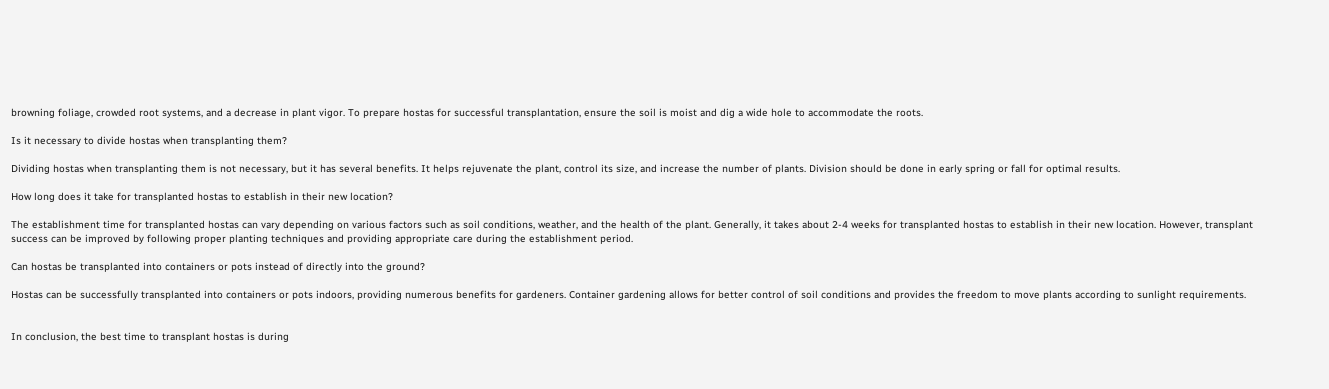browning foliage, crowded root systems, and a decrease in plant vigor. To prepare hostas for successful transplantation, ensure the soil is moist and dig a wide hole to accommodate the roots.

Is it necessary to divide hostas when transplanting them?

Dividing hostas when transplanting them is not necessary, but it has several benefits. It helps rejuvenate the plant, control its size, and increase the number of plants. Division should be done in early spring or fall for optimal results.

How long does it take for transplanted hostas to establish in their new location?

The establishment time for transplanted hostas can vary depending on various factors such as soil conditions, weather, and the health of the plant. Generally, it takes about 2-4 weeks for transplanted hostas to establish in their new location. However, transplant success can be improved by following proper planting techniques and providing appropriate care during the establishment period.

Can hostas be transplanted into containers or pots instead of directly into the ground?

Hostas can be successfully transplanted into containers or pots indoors, providing numerous benefits for gardeners. Container gardening allows for better control of soil conditions and provides the freedom to move plants according to sunlight requirements.


In conclusion, the best time to transplant hostas is during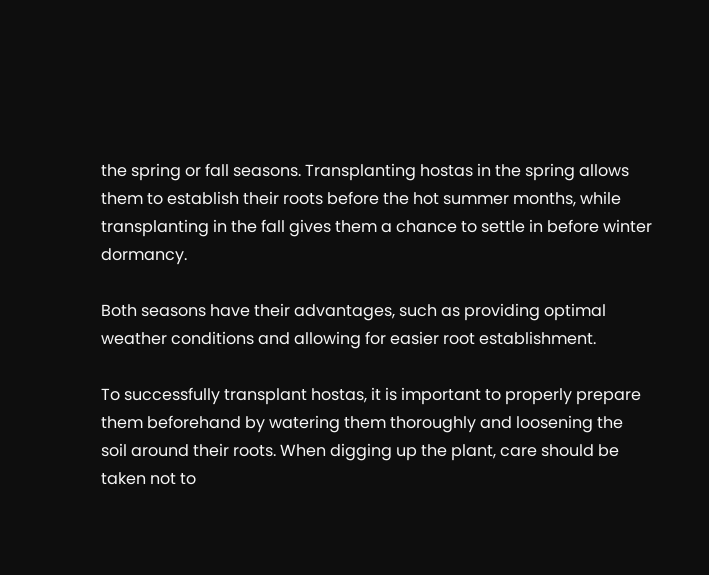the spring or fall seasons. Transplanting hostas in the spring allows them to establish their roots before the hot summer months, while transplanting in the fall gives them a chance to settle in before winter dormancy.

Both seasons have their advantages, such as providing optimal weather conditions and allowing for easier root establishment.

To successfully transplant hostas, it is important to properly prepare them beforehand by watering them thoroughly and loosening the soil around their roots. When digging up the plant, care should be taken not to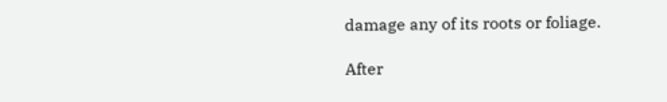damage any of its roots or foliage.

After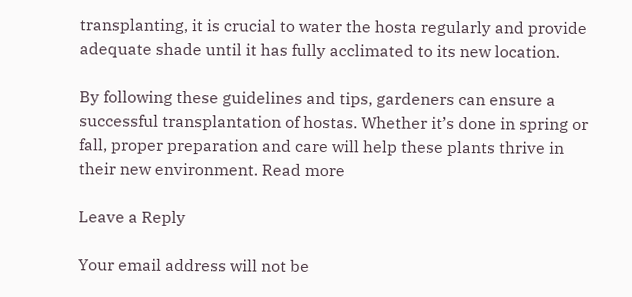transplanting, it is crucial to water the hosta regularly and provide adequate shade until it has fully acclimated to its new location.

By following these guidelines and tips, gardeners can ensure a successful transplantation of hostas. Whether it’s done in spring or fall, proper preparation and care will help these plants thrive in their new environment. Read more

Leave a Reply

Your email address will not be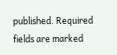published. Required fields are marked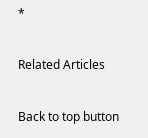*

Related Articles

Back to top button